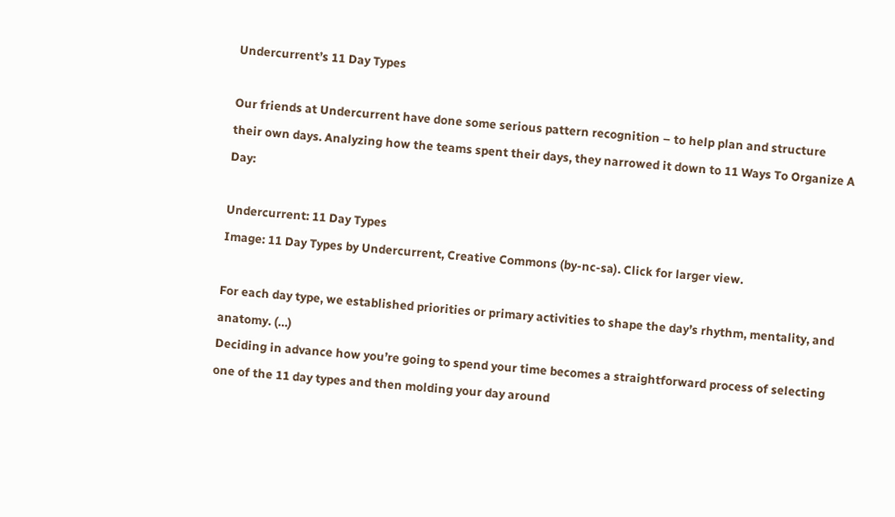Undercurrent’s 11 Day Types

Our friends at Undercurrent have done some serious pattern recognition – to help plan and structure their own days. Analyzing how the teams spent their days, they narrowed it down to 11 Ways To Organize A Day:

Undercurrent: 11 Day Types
Image: 11 Day Types by Undercurrent, Creative Commons (by-nc-sa). Click for larger view.

For each day type, we established priorities or primary activities to shape the day’s rhythm, mentality, and anatomy. (…)
Deciding in advance how you’re going to spend your time becomes a straightforward process of selecting one of the 11 day types and then molding your day around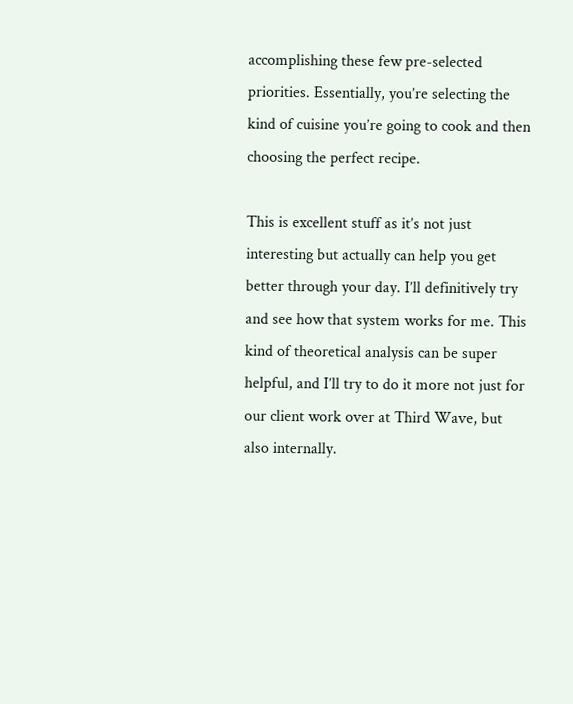accomplishing these few pre-selected priorities. Essentially, you’re selecting the kind of cuisine you’re going to cook and then choosing the perfect recipe.

This is excellent stuff as it’s not just interesting but actually can help you get better through your day. I’ll definitively try and see how that system works for me. This kind of theoretical analysis can be super helpful, and I’ll try to do it more not just for our client work over at Third Wave, but also internally.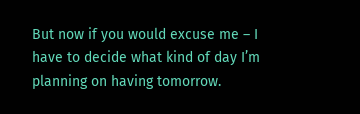But now if you would excuse me – I have to decide what kind of day I’m planning on having tomorrow.